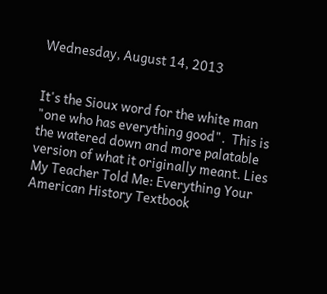Wednesday, August 14, 2013


It's the Sioux word for the white man "one who has everything good".  This is the watered down and more palatable version of what it originally meant. Lies My Teacher Told Me: Everything Your American History Textbook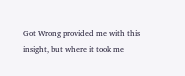Got Wrong provided me with this insight, but where it took me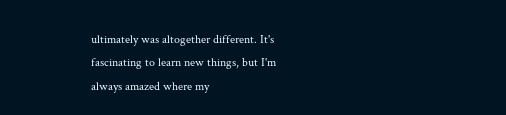ultimately was altogether different. It's fascinating to learn new things, but I'm always amazed where my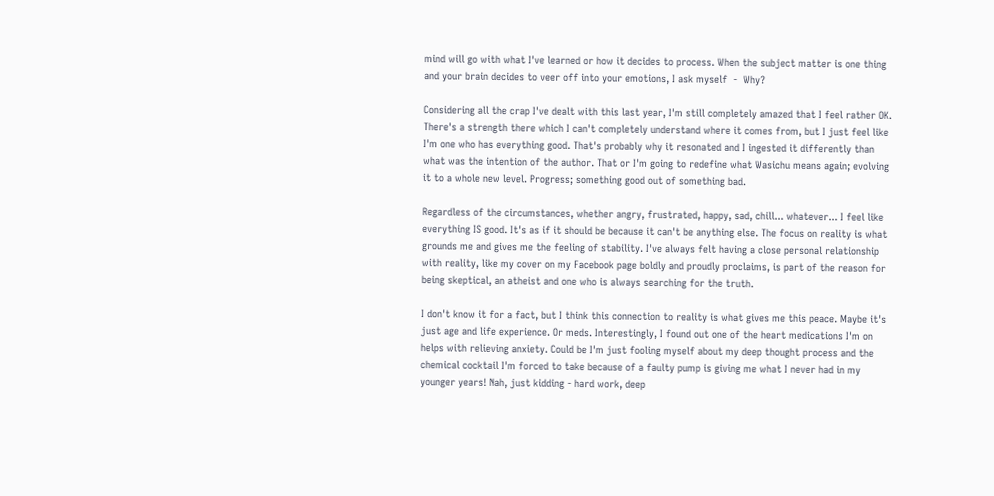mind will go with what I've learned or how it decides to process. When the subject matter is one thing and your brain decides to veer off into your emotions, I ask myself  -  Why?

Considering all the crap I've dealt with this last year, I'm still completely amazed that I feel rather OK. There's a strength there which I can't completely understand where it comes from, but I just feel like I'm one who has everything good. That's probably why it resonated and I ingested it differently than what was the intention of the author. That or I'm going to redefine what Wasichu means again; evolving it to a whole new level. Progress; something good out of something bad.

Regardless of the circumstances, whether angry, frustrated, happy, sad, chill... whatever... I feel like everything IS good. It's as if it should be because it can't be anything else. The focus on reality is what grounds me and gives me the feeling of stability. I've always felt having a close personal relationship with reality, like my cover on my Facebook page boldly and proudly proclaims, is part of the reason for being skeptical, an atheist and one who is always searching for the truth.

I don't know it for a fact, but I think this connection to reality is what gives me this peace. Maybe it's just age and life experience. Or meds. Interestingly, I found out one of the heart medications I'm on helps with relieving anxiety. Could be I'm just fooling myself about my deep thought process and the chemical cocktail I'm forced to take because of a faulty pump is giving me what I never had in my younger years! Nah, just kidding - hard work, deep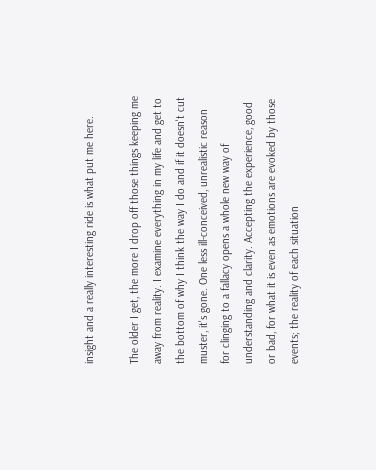insight and a really interesting ride is what put me here.

The older I get, the more I drop off those things keeping me away from reality. I examine everything in my life and get to the bottom of why I think the way I do and if it doesn't cut muster, it's gone. One less ill-conceived, unrealistic reason for clinging to a fallacy opens a whole new way of understanding and clarity. Accepting the experience, good or bad, for what it is even as emotions are evoked by those events; the reality of each situation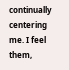continually centering me. I feel them,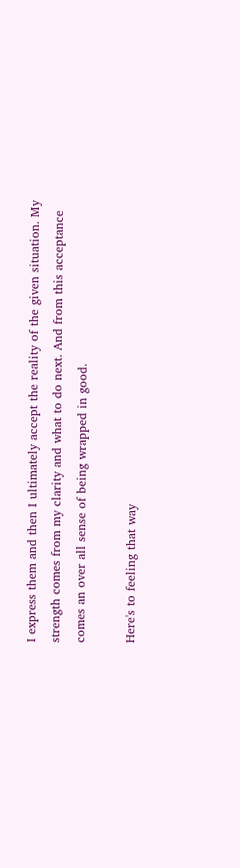I express them and then I ultimately accept the reality of the given situation. My strength comes from my clarity and what to do next. And from this acceptance comes an over all sense of being wrapped in good.

Here's to feeling that way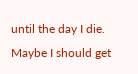until the day I die. Maybe I should get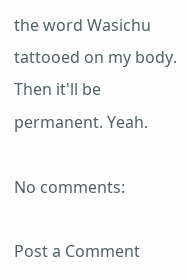the word Wasichu tattooed on my body. Then it'll be permanent. Yeah.

No comments:

Post a Comment